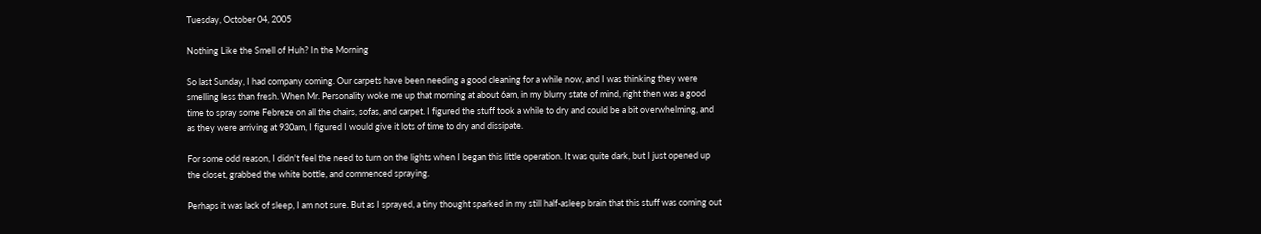Tuesday, October 04, 2005

Nothing Like the Smell of Huh? In the Morning

So last Sunday, I had company coming. Our carpets have been needing a good cleaning for a while now, and I was thinking they were smelling less than fresh. When Mr. Personality woke me up that morning at about 6am, in my blurry state of mind, right then was a good time to spray some Febreze on all the chairs, sofas, and carpet. I figured the stuff took a while to dry and could be a bit overwhelming, and as they were arriving at 930am, I figured I would give it lots of time to dry and dissipate.

For some odd reason, I didn't feel the need to turn on the lights when I began this little operation. It was quite dark, but I just opened up the closet, grabbed the white bottle, and commenced spraying.

Perhaps it was lack of sleep, I am not sure. But as I sprayed, a tiny thought sparked in my still half-asleep brain that this stuff was coming out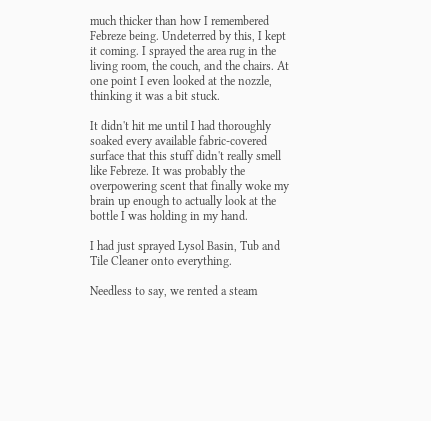much thicker than how I remembered Febreze being. Undeterred by this, I kept it coming. I sprayed the area rug in the living room, the couch, and the chairs. At one point I even looked at the nozzle, thinking it was a bit stuck.

It didn't hit me until I had thoroughly soaked every available fabric-covered surface that this stuff didn't really smell like Febreze. It was probably the overpowering scent that finally woke my brain up enough to actually look at the bottle I was holding in my hand.

I had just sprayed Lysol Basin, Tub and Tile Cleaner onto everything.

Needless to say, we rented a steam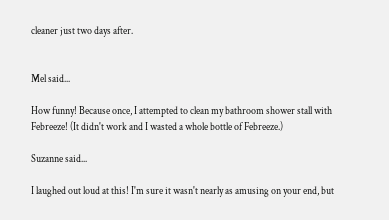cleaner just two days after.


Mel said...

How funny! Because once, I attempted to clean my bathroom shower stall with Febreeze! (It didn't work and I wasted a whole bottle of Febreeze.)

Suzanne said...

I laughed out loud at this! I'm sure it wasn't nearly as amusing on your end, but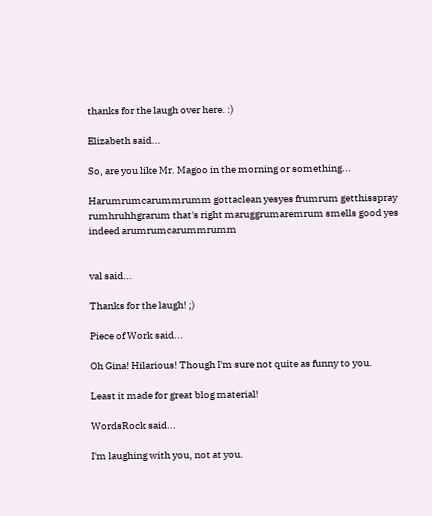thanks for the laugh over here. :)

Elizabeth said...

So, are you like Mr. Magoo in the morning or something...

Harumrumcarummrumm gottaclean yesyes frumrum getthisspray rumhruhhgrarum that's right maruggrumaremrum smells good yes indeed arumrumcarummrumm


val said...

Thanks for the laugh! ;)

Piece of Work said...

Oh Gina! Hilarious! Though I'm sure not quite as funny to you.

Least it made for great blog material!

WordsRock said...

I'm laughing with you, not at you.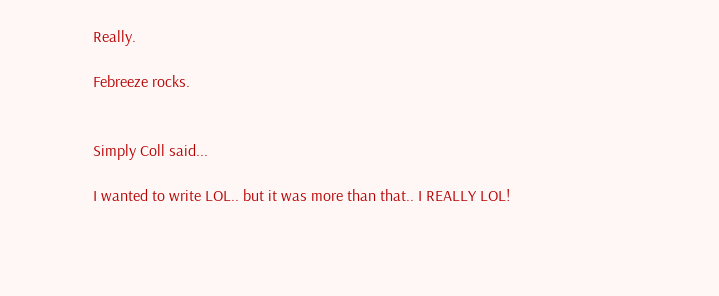Really.

Febreeze rocks.


Simply Coll said...

I wanted to write LOL.. but it was more than that.. I REALLY LOL!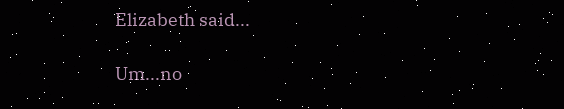Elizabeth said...

Um...no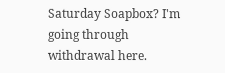Saturday Soapbox? I'm going through withdrawal here.